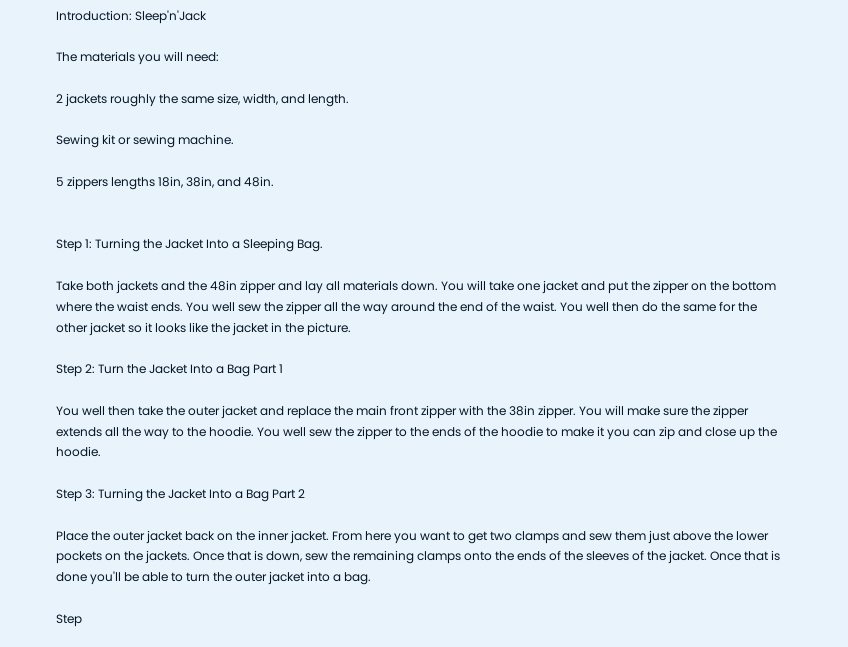Introduction: Sleep'n'Jack

The materials you will need:

2 jackets roughly the same size, width, and length.

Sewing kit or sewing machine.

5 zippers lengths 18in, 38in, and 48in.


Step 1: Turning the Jacket Into a Sleeping Bag.

Take both jackets and the 48in zipper and lay all materials down. You will take one jacket and put the zipper on the bottom where the waist ends. You well sew the zipper all the way around the end of the waist. You well then do the same for the other jacket so it looks like the jacket in the picture.

Step 2: Turn the Jacket Into a Bag Part 1

You well then take the outer jacket and replace the main front zipper with the 38in zipper. You will make sure the zipper extends all the way to the hoodie. You well sew the zipper to the ends of the hoodie to make it you can zip and close up the hoodie.

Step 3: Turning the Jacket Into a Bag Part 2

Place the outer jacket back on the inner jacket. From here you want to get two clamps and sew them just above the lower pockets on the jackets. Once that is down, sew the remaining clamps onto the ends of the sleeves of the jacket. Once that is done you'll be able to turn the outer jacket into a bag.

Step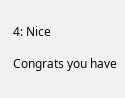4: Nice

Congrats you have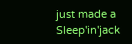just made a Sleep'in'jack